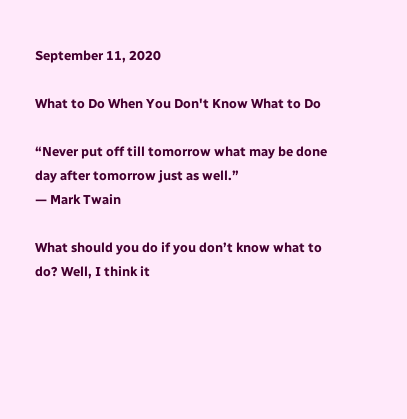September 11, 2020

What to Do When You Don't Know What to Do

“Never put off till tomorrow what may be done day after tomorrow just as well.”
— Mark Twain

What should you do if you don’t know what to do? Well, I think it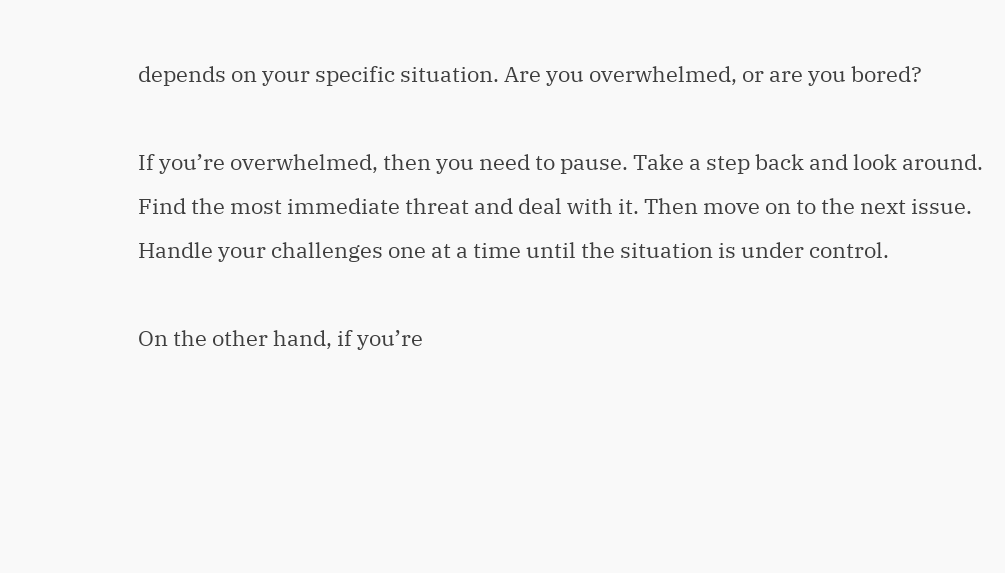depends on your specific situation. Are you overwhelmed, or are you bored?

If you’re overwhelmed, then you need to pause. Take a step back and look around. Find the most immediate threat and deal with it. Then move on to the next issue. Handle your challenges one at a time until the situation is under control.

On the other hand, if you’re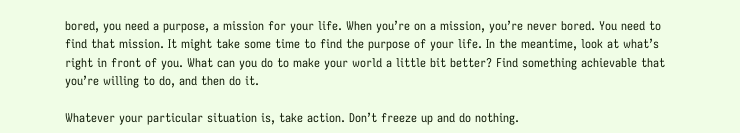bored, you need a purpose, a mission for your life. When you’re on a mission, you’re never bored. You need to find that mission. It might take some time to find the purpose of your life. In the meantime, look at what’s right in front of you. What can you do to make your world a little bit better? Find something achievable that you’re willing to do, and then do it.

Whatever your particular situation is, take action. Don’t freeze up and do nothing.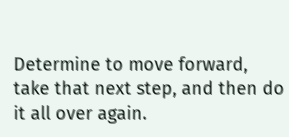Determine to move forward, take that next step, and then do it all over again.